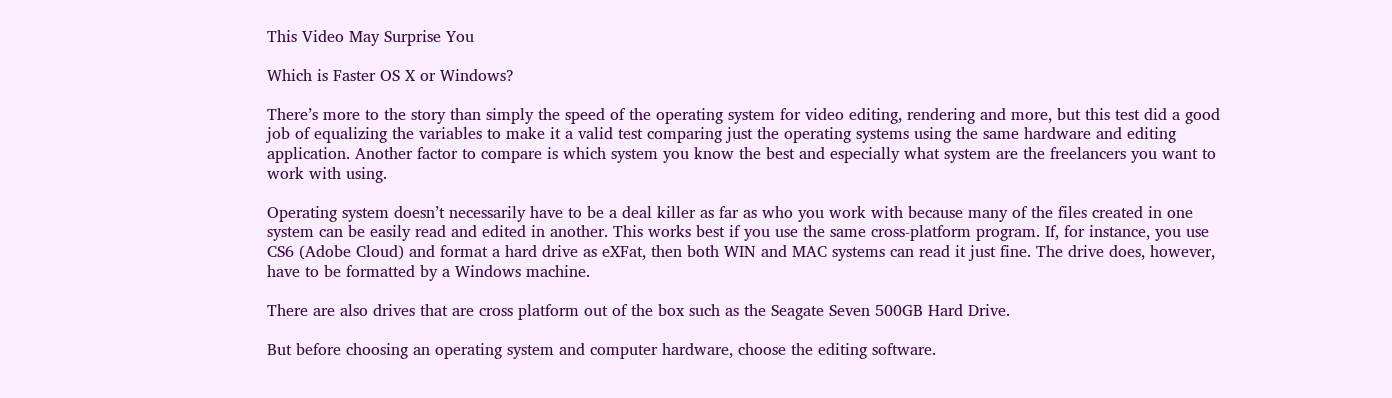This Video May Surprise You

Which is Faster OS X or Windows?

There’s more to the story than simply the speed of the operating system for video editing, rendering and more, but this test did a good job of equalizing the variables to make it a valid test comparing just the operating systems using the same hardware and editing application. Another factor to compare is which system you know the best and especially what system are the freelancers you want to work with using.

Operating system doesn’t necessarily have to be a deal killer as far as who you work with because many of the files created in one system can be easily read and edited in another. This works best if you use the same cross-platform program. If, for instance, you use CS6 (Adobe Cloud) and format a hard drive as eXFat, then both WIN and MAC systems can read it just fine. The drive does, however, have to be formatted by a Windows machine.

There are also drives that are cross platform out of the box such as the Seagate Seven 500GB Hard Drive.

But before choosing an operating system and computer hardware, choose the editing software.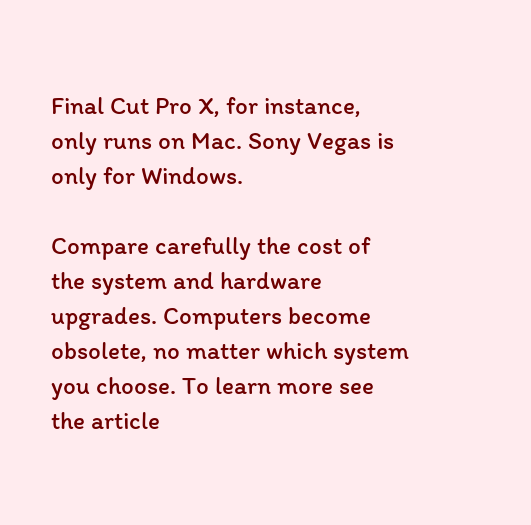Final Cut Pro X, for instance, only runs on Mac. Sony Vegas is only for Windows.

Compare carefully the cost of the system and hardware upgrades. Computers become obsolete, no matter which system you choose. To learn more see the article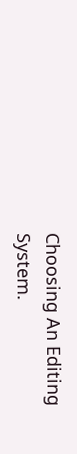Choosing An Editing System.